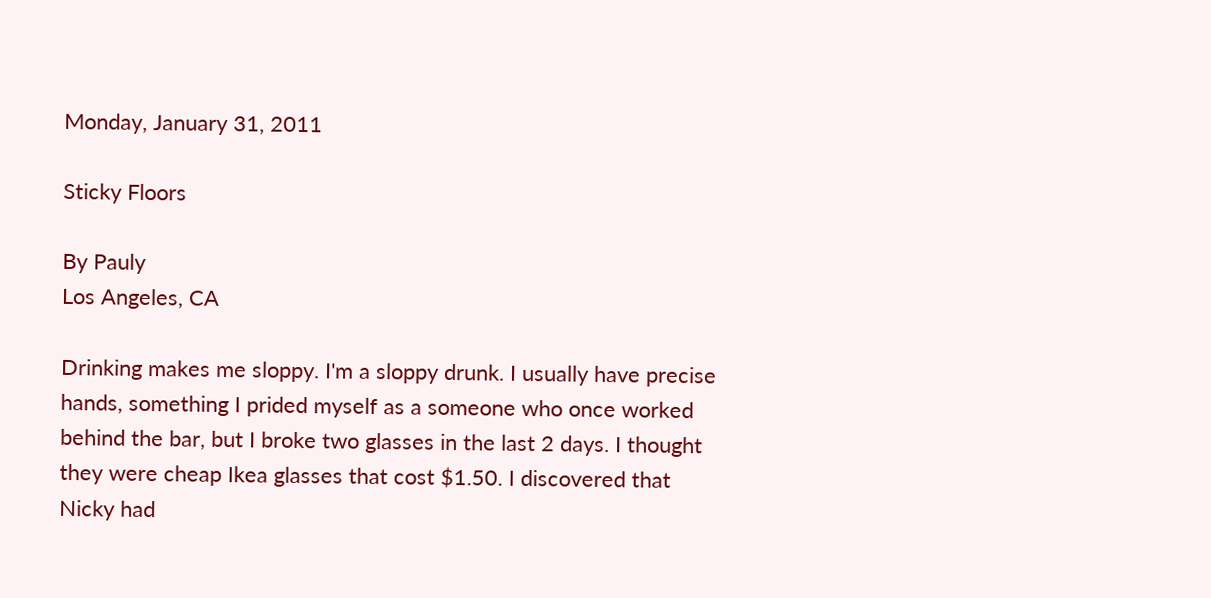Monday, January 31, 2011

Sticky Floors

By Pauly
Los Angeles, CA

Drinking makes me sloppy. I'm a sloppy drunk. I usually have precise hands, something I prided myself as a someone who once worked behind the bar, but I broke two glasses in the last 2 days. I thought they were cheap Ikea glasses that cost $1.50. I discovered that Nicky had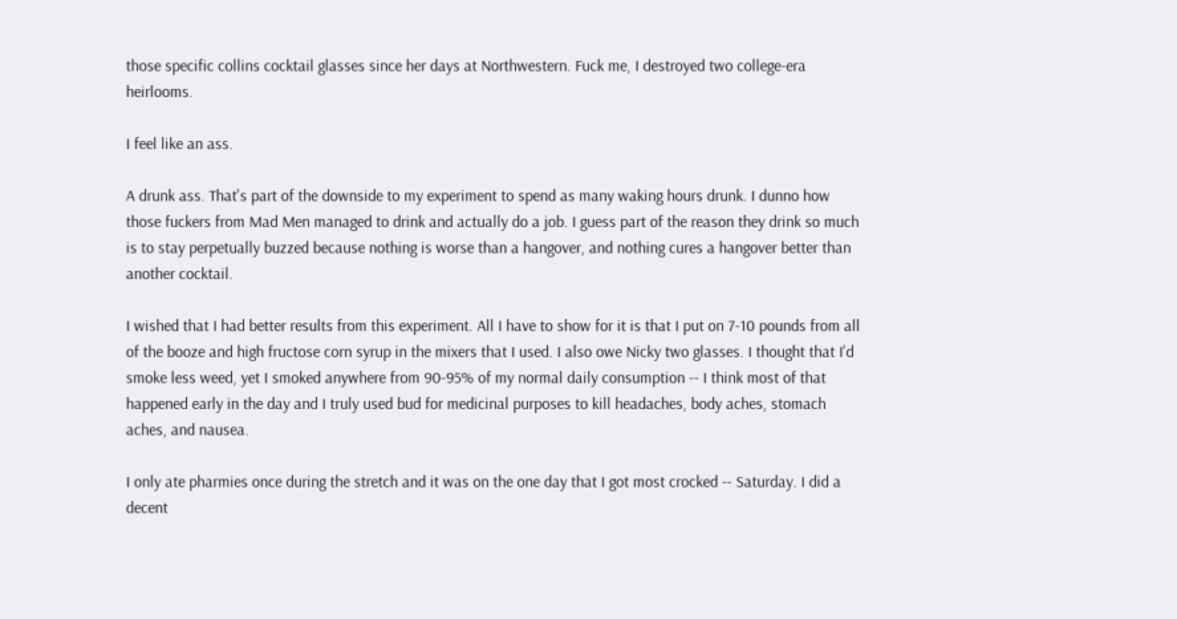those specific collins cocktail glasses since her days at Northwestern. Fuck me, I destroyed two college-era heirlooms.

I feel like an ass.

A drunk ass. That's part of the downside to my experiment to spend as many waking hours drunk. I dunno how those fuckers from Mad Men managed to drink and actually do a job. I guess part of the reason they drink so much is to stay perpetually buzzed because nothing is worse than a hangover, and nothing cures a hangover better than another cocktail.

I wished that I had better results from this experiment. All I have to show for it is that I put on 7-10 pounds from all of the booze and high fructose corn syrup in the mixers that I used. I also owe Nicky two glasses. I thought that I'd smoke less weed, yet I smoked anywhere from 90-95% of my normal daily consumption -- I think most of that happened early in the day and I truly used bud for medicinal purposes to kill headaches, body aches, stomach aches, and nausea.

I only ate pharmies once during the stretch and it was on the one day that I got most crocked -- Saturday. I did a decent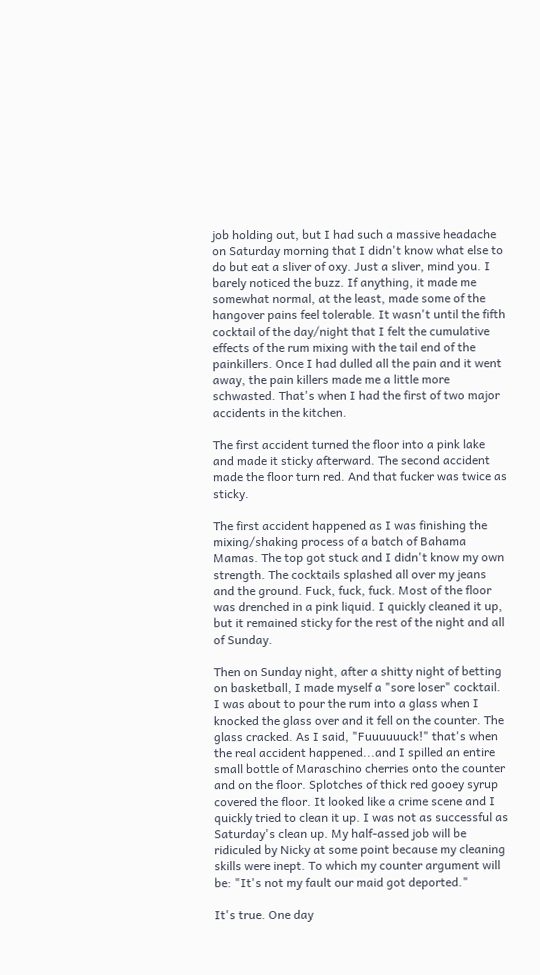job holding out, but I had such a massive headache on Saturday morning that I didn't know what else to do but eat a sliver of oxy. Just a sliver, mind you. I barely noticed the buzz. If anything, it made me somewhat normal, at the least, made some of the hangover pains feel tolerable. It wasn't until the fifth cocktail of the day/night that I felt the cumulative effects of the rum mixing with the tail end of the painkillers. Once I had dulled all the pain and it went away, the pain killers made me a little more schwasted. That's when I had the first of two major accidents in the kitchen.

The first accident turned the floor into a pink lake and made it sticky afterward. The second accident made the floor turn red. And that fucker was twice as sticky.

The first accident happened as I was finishing the mixing/shaking process of a batch of Bahama Mamas. The top got stuck and I didn't know my own strength. The cocktails splashed all over my jeans and the ground. Fuck, fuck, fuck. Most of the floor was drenched in a pink liquid. I quickly cleaned it up, but it remained sticky for the rest of the night and all of Sunday.

Then on Sunday night, after a shitty night of betting on basketball, I made myself a "sore loser" cocktail. I was about to pour the rum into a glass when I knocked the glass over and it fell on the counter. The glass cracked. As I said, "Fuuuuuuck!" that's when the real accident happened...and I spilled an entire small bottle of Maraschino cherries onto the counter and on the floor. Splotches of thick red gooey syrup covered the floor. It looked like a crime scene and I quickly tried to clean it up. I was not as successful as Saturday's clean up. My half-assed job will be ridiculed by Nicky at some point because my cleaning skills were inept. To which my counter argument will be: "It's not my fault our maid got deported."

It's true. One day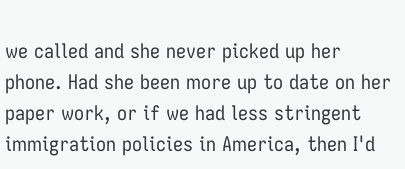we called and she never picked up her phone. Had she been more up to date on her paper work, or if we had less stringent immigration policies in America, then I'd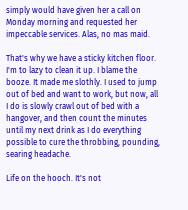simply would have given her a call on Monday morning and requested her impeccable services. Alas, no mas maid.

That's why we have a sticky kitchen floor. I'm to lazy to clean it up. I blame the booze. It made me slothly. I used to jump out of bed and want to work, but now, all I do is slowly crawl out of bed with a hangover, and then count the minutes until my next drink as I do everything possible to cure the throbbing, pounding, searing headache.

Life on the hooch. It's not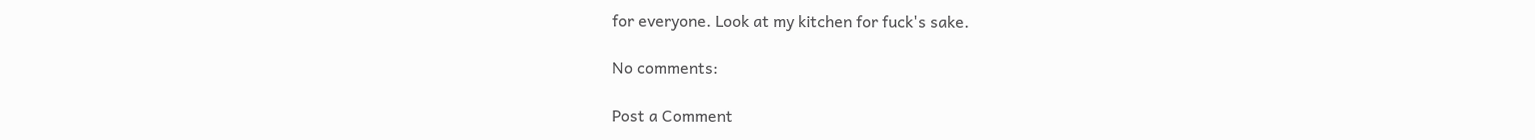for everyone. Look at my kitchen for fuck's sake.

No comments:

Post a Comment